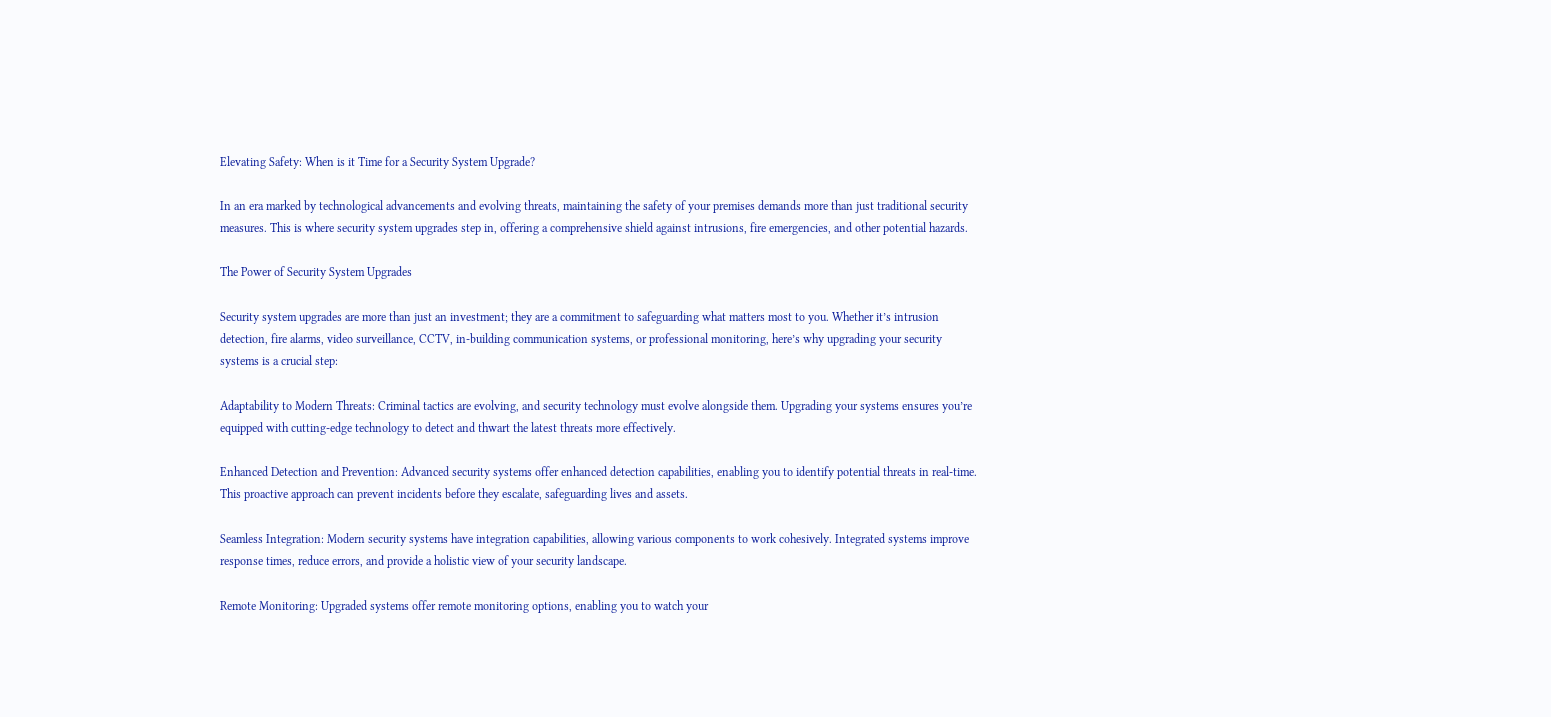Elevating Safety: When is it Time for a Security System Upgrade?

In an era marked by technological advancements and evolving threats, maintaining the safety of your premises demands more than just traditional security measures. This is where security system upgrades step in, offering a comprehensive shield against intrusions, fire emergencies, and other potential hazards.

The Power of Security System Upgrades

Security system upgrades are more than just an investment; they are a commitment to safeguarding what matters most to you. Whether it’s intrusion detection, fire alarms, video surveillance, CCTV, in-building communication systems, or professional monitoring, here’s why upgrading your security systems is a crucial step:

Adaptability to Modern Threats: Criminal tactics are evolving, and security technology must evolve alongside them. Upgrading your systems ensures you’re equipped with cutting-edge technology to detect and thwart the latest threats more effectively.

Enhanced Detection and Prevention: Advanced security systems offer enhanced detection capabilities, enabling you to identify potential threats in real-time. This proactive approach can prevent incidents before they escalate, safeguarding lives and assets.

Seamless Integration: Modern security systems have integration capabilities, allowing various components to work cohesively. Integrated systems improve response times, reduce errors, and provide a holistic view of your security landscape.

Remote Monitoring: Upgraded systems offer remote monitoring options, enabling you to watch your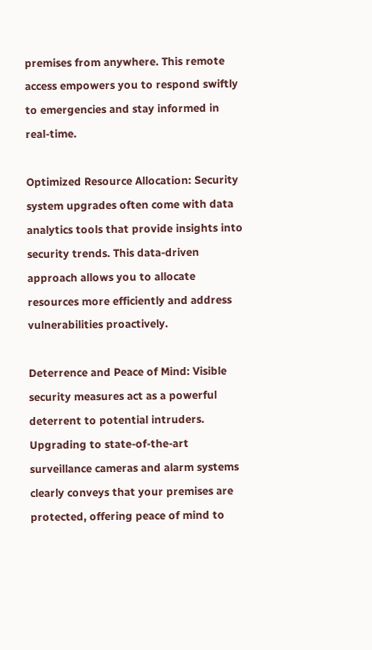premises from anywhere. This remote access empowers you to respond swiftly to emergencies and stay informed in real-time.

Optimized Resource Allocation: Security system upgrades often come with data analytics tools that provide insights into security trends. This data-driven approach allows you to allocate resources more efficiently and address vulnerabilities proactively.

Deterrence and Peace of Mind: Visible security measures act as a powerful deterrent to potential intruders. Upgrading to state-of-the-art surveillance cameras and alarm systems clearly conveys that your premises are protected, offering peace of mind to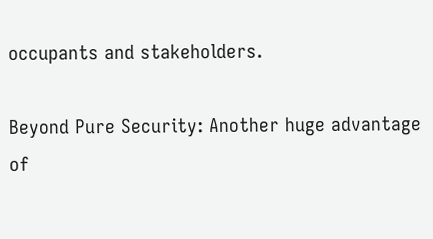occupants and stakeholders.

Beyond Pure Security: Another huge advantage of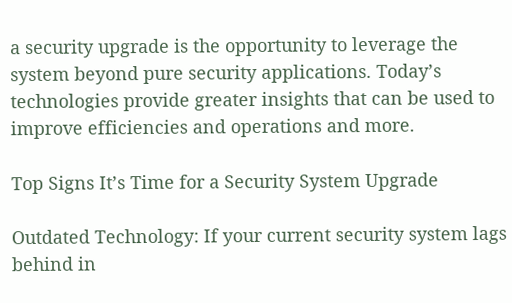a security upgrade is the opportunity to leverage the system beyond pure security applications. Today’s technologies provide greater insights that can be used to improve efficiencies and operations and more.

Top Signs It’s Time for a Security System Upgrade

Outdated Technology: If your current security system lags behind in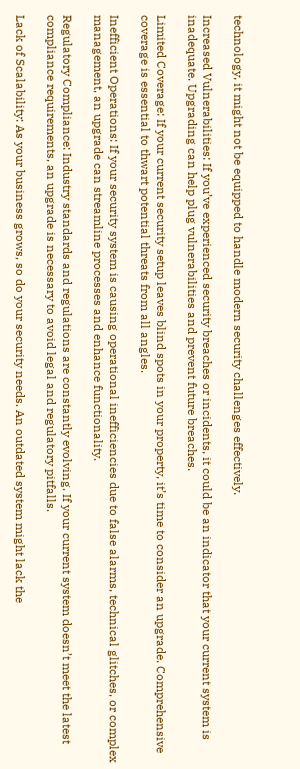technology, it might not be equipped to handle modern security challenges effectively.

Increased Vulnerabilities: If you’ve experienced security breaches or incidents, it could be an indicator that your current system is inadequate. Upgrading can help plug vulnerabilities and prevent future breaches.

Limited Coverage: If your current security setup leaves blind spots in your property, it’s time to consider an upgrade. Comprehensive coverage is essential to thwart potential threats from all angles.

Inefficient Operations: If your security system is causing operational inefficiencies due to false alarms, technical glitches, or complex management, an upgrade can streamline processes and enhance functionality.

Regulatory Compliance: Industry standards and regulations are constantly evolving. If your current system doesn’t meet the latest compliance requirements, an upgrade is necessary to avoid legal and regulatory pitfalls.

Lack of Scalability: As your business grows, so do your security needs. An outdated system might lack the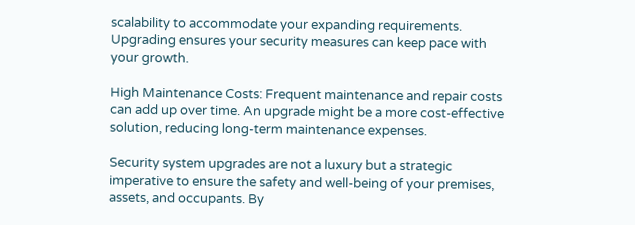scalability to accommodate your expanding requirements. Upgrading ensures your security measures can keep pace with your growth.

High Maintenance Costs: Frequent maintenance and repair costs can add up over time. An upgrade might be a more cost-effective solution, reducing long-term maintenance expenses.

Security system upgrades are not a luxury but a strategic imperative to ensure the safety and well-being of your premises, assets, and occupants. By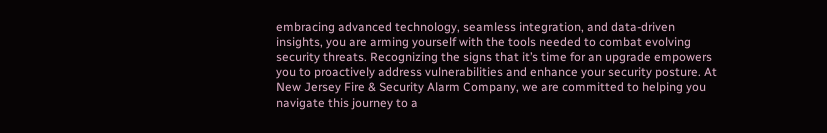embracing advanced technology, seamless integration, and data-driven insights, you are arming yourself with the tools needed to combat evolving security threats. Recognizing the signs that it’s time for an upgrade empowers you to proactively address vulnerabilities and enhance your security posture. At New Jersey Fire & Security Alarm Company, we are committed to helping you navigate this journey to a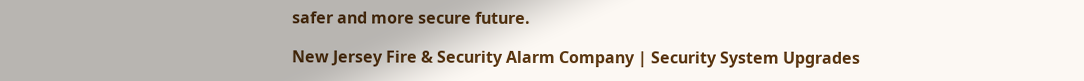safer and more secure future.

New Jersey Fire & Security Alarm Company | Security System Upgrades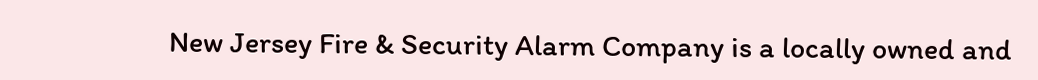New Jersey Fire & Security Alarm Company is a locally owned and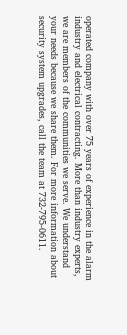operated company with over 75 years of experience in the alarm industry and electrical contracting. More than industry experts, we are members of the communities we serve. We understand your needs because we share them. For more information about security system upgrades, call the team at 732-795-0611.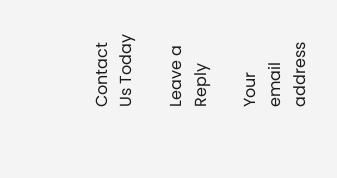Contact Us Today

Leave a Reply

Your email address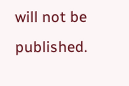will not be published.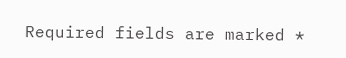Required fields are marked *